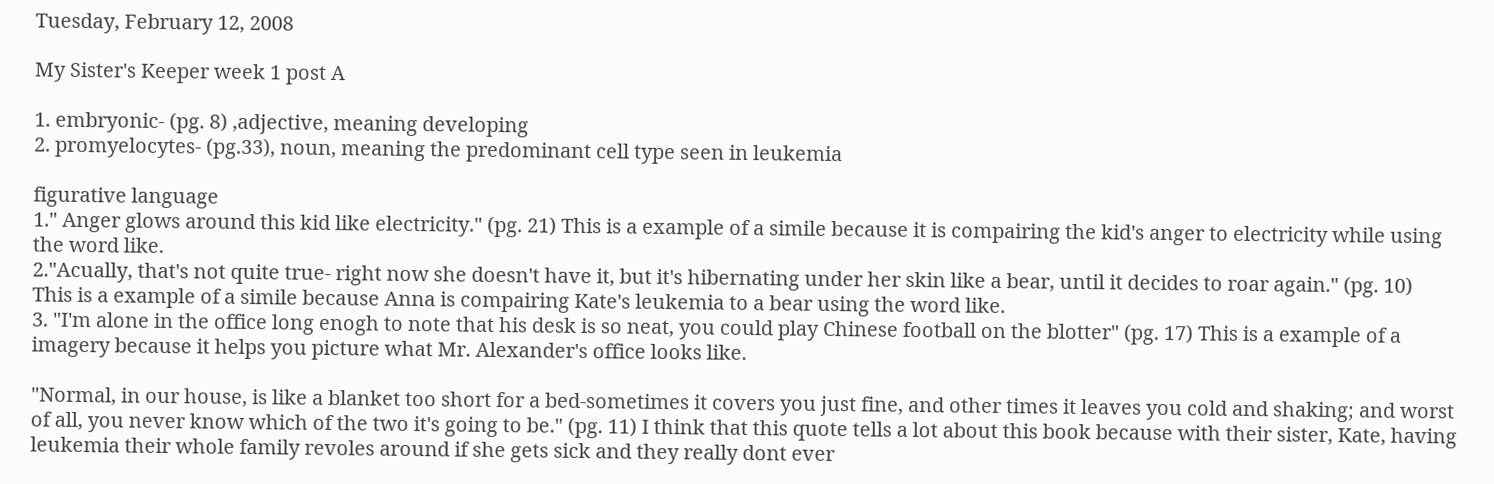Tuesday, February 12, 2008

My Sister's Keeper week 1 post A

1. embryonic- (pg. 8) ,adjective, meaning developing
2. promyelocytes- (pg.33), noun, meaning the predominant cell type seen in leukemia

figurative language
1." Anger glows around this kid like electricity." (pg. 21) This is a example of a simile because it is compairing the kid's anger to electricity while using the word like.
2."Acually, that's not quite true- right now she doesn't have it, but it's hibernating under her skin like a bear, until it decides to roar again." (pg. 10)
This is a example of a simile because Anna is compairing Kate's leukemia to a bear using the word like.
3. "I'm alone in the office long enogh to note that his desk is so neat, you could play Chinese football on the blotter" (pg. 17) This is a example of a imagery because it helps you picture what Mr. Alexander's office looks like.

"Normal, in our house, is like a blanket too short for a bed-sometimes it covers you just fine, and other times it leaves you cold and shaking; and worst of all, you never know which of the two it's going to be." (pg. 11) I think that this quote tells a lot about this book because with their sister, Kate, having leukemia their whole family revoles around if she gets sick and they really dont ever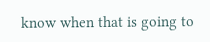know when that is going to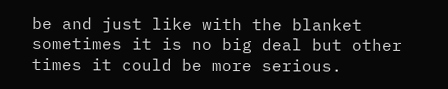be and just like with the blanket sometimes it is no big deal but other times it could be more serious.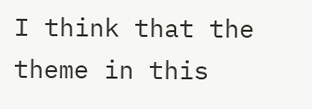I think that the theme in this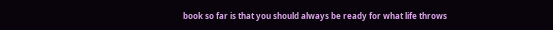book so far is that you should always be ready for what life throws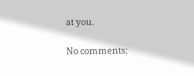at you.

No comments: